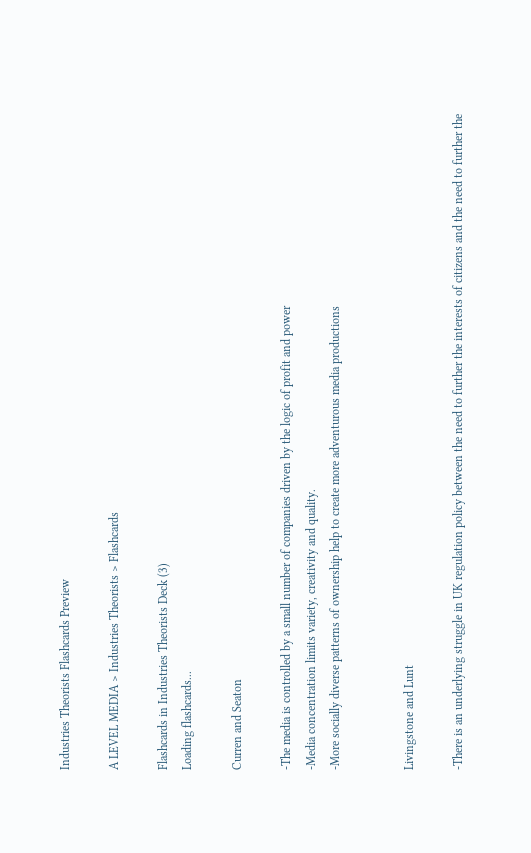Industries Theorists Flashcards Preview

A LEVEL MEDIA > Industries Theorists > Flashcards

Flashcards in Industries Theorists Deck (3)
Loading flashcards...

Curren and Seaton

-The media is controlled by a small number of companies driven by the logic of profit and power
-Media concentration limits variety, creativity and quality.
-More socially diverse patterns of ownership help to create more adventurous media productions


Livingstone and Lunt

-There is an underlying struggle in UK regulation policy between the need to further the interests of citizens and the need to further the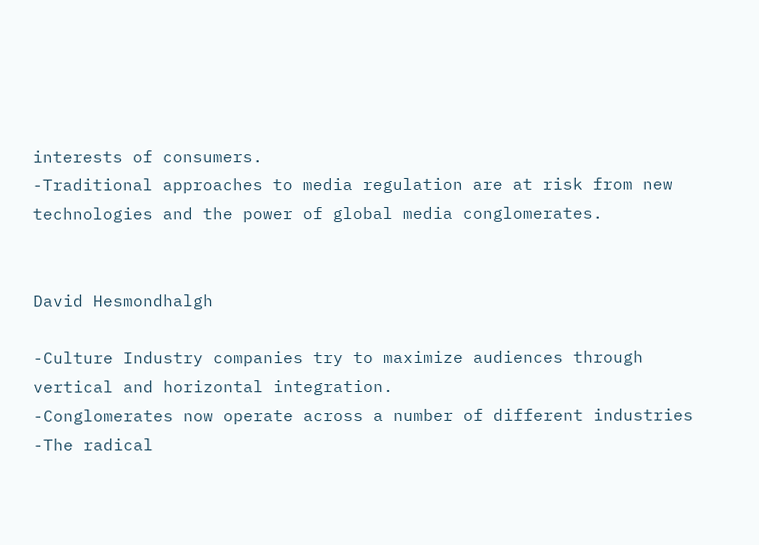interests of consumers.
-Traditional approaches to media regulation are at risk from new technologies and the power of global media conglomerates.


David Hesmondhalgh

-Culture Industry companies try to maximize audiences through vertical and horizontal integration.
-Conglomerates now operate across a number of different industries
-The radical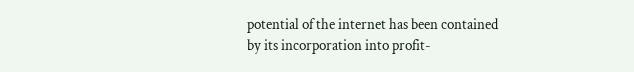potential of the internet has been contained by its incorporation into profit-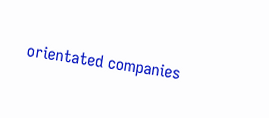orientated companies